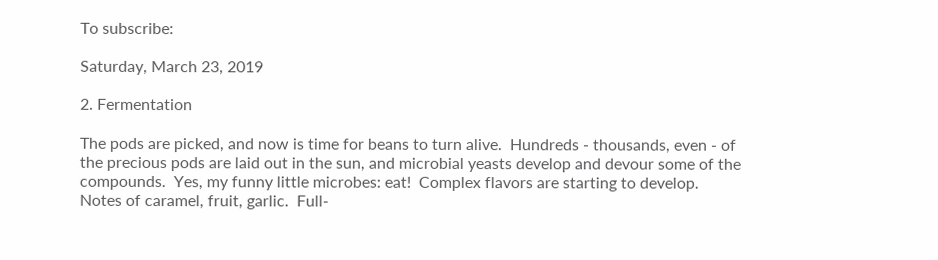To subscribe:

Saturday, March 23, 2019

2. Fermentation

The pods are picked, and now is time for beans to turn alive.  Hundreds - thousands, even - of the precious pods are laid out in the sun, and microbial yeasts develop and devour some of the compounds.  Yes, my funny little microbes: eat!  Complex flavors are starting to develop.  Notes of caramel, fruit, garlic.  Full-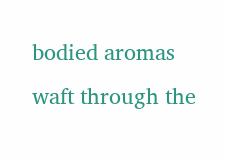bodied aromas waft through the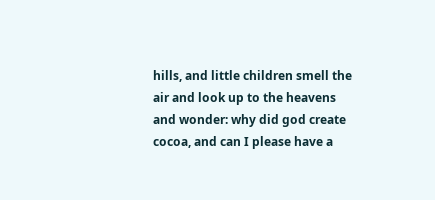hills, and little children smell the air and look up to the heavens and wonder: why did god create cocoa, and can I please have a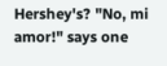Hershey's? "No, mi amor!" says one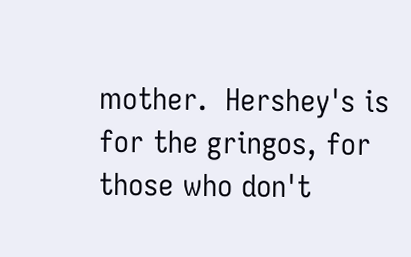mother.  Hershey's is for the gringos, for those who don't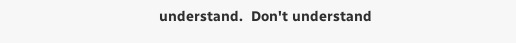understand.  Don't understand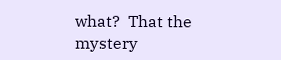what?  That the mystery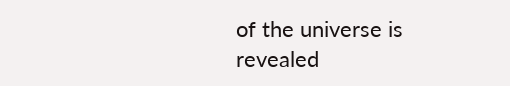of the universe is revealed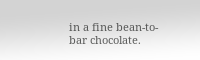in a fine bean-to-bar chocolate.